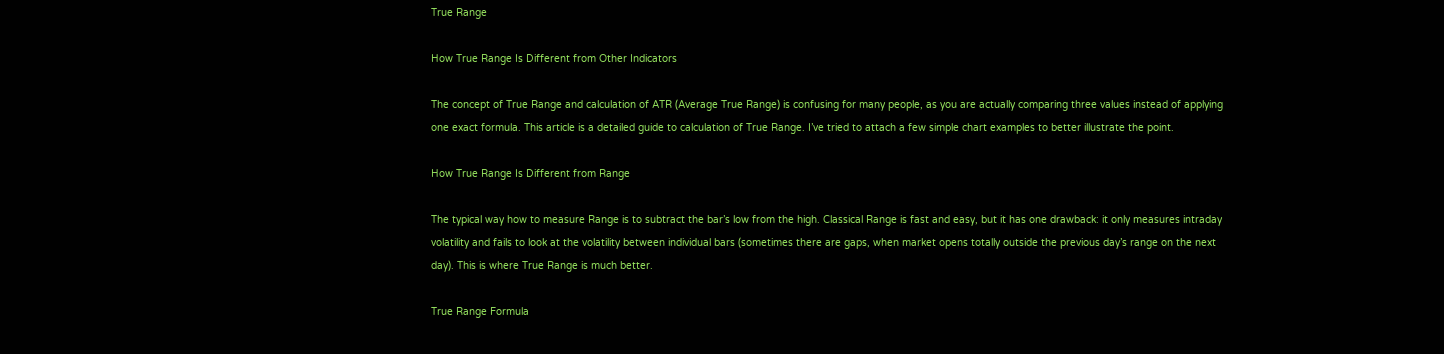True Range

How True Range Is Different from Other Indicators

The concept of True Range and calculation of ATR (Average True Range) is confusing for many people, as you are actually comparing three values instead of applying one exact formula. This article is a detailed guide to calculation of True Range. I’ve tried to attach a few simple chart examples to better illustrate the point.

How True Range Is Different from Range

The typical way how to measure Range is to subtract the bar’s low from the high. Classical Range is fast and easy, but it has one drawback: it only measures intraday volatility and fails to look at the volatility between individual bars (sometimes there are gaps, when market opens totally outside the previous day’s range on the next day). This is where True Range is much better.

True Range Formula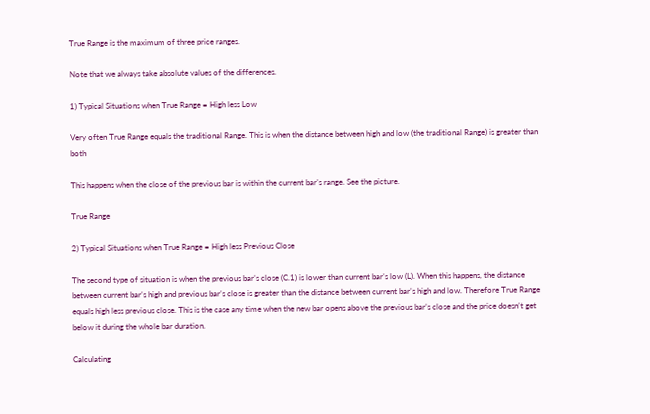True Range is the maximum of three price ranges.

Note that we always take absolute values of the differences.

1) Typical Situations when True Range = High less Low

Very often True Range equals the traditional Range. This is when the distance between high and low (the traditional Range) is greater than both

This happens when the close of the previous bar is within the current bar’s range. See the picture.

True Range

2) Typical Situations when True Range = High less Previous Close

The second type of situation is when the previous bar’s close (C.1) is lower than current bar’s low (L). When this happens, the distance between current bar’s high and previous bar’s close is greater than the distance between current bar’s high and low. Therefore True Range equals high less previous close. This is the case any time when the new bar opens above the previous bar’s close and the price doesn’t get below it during the whole bar duration.

Calculating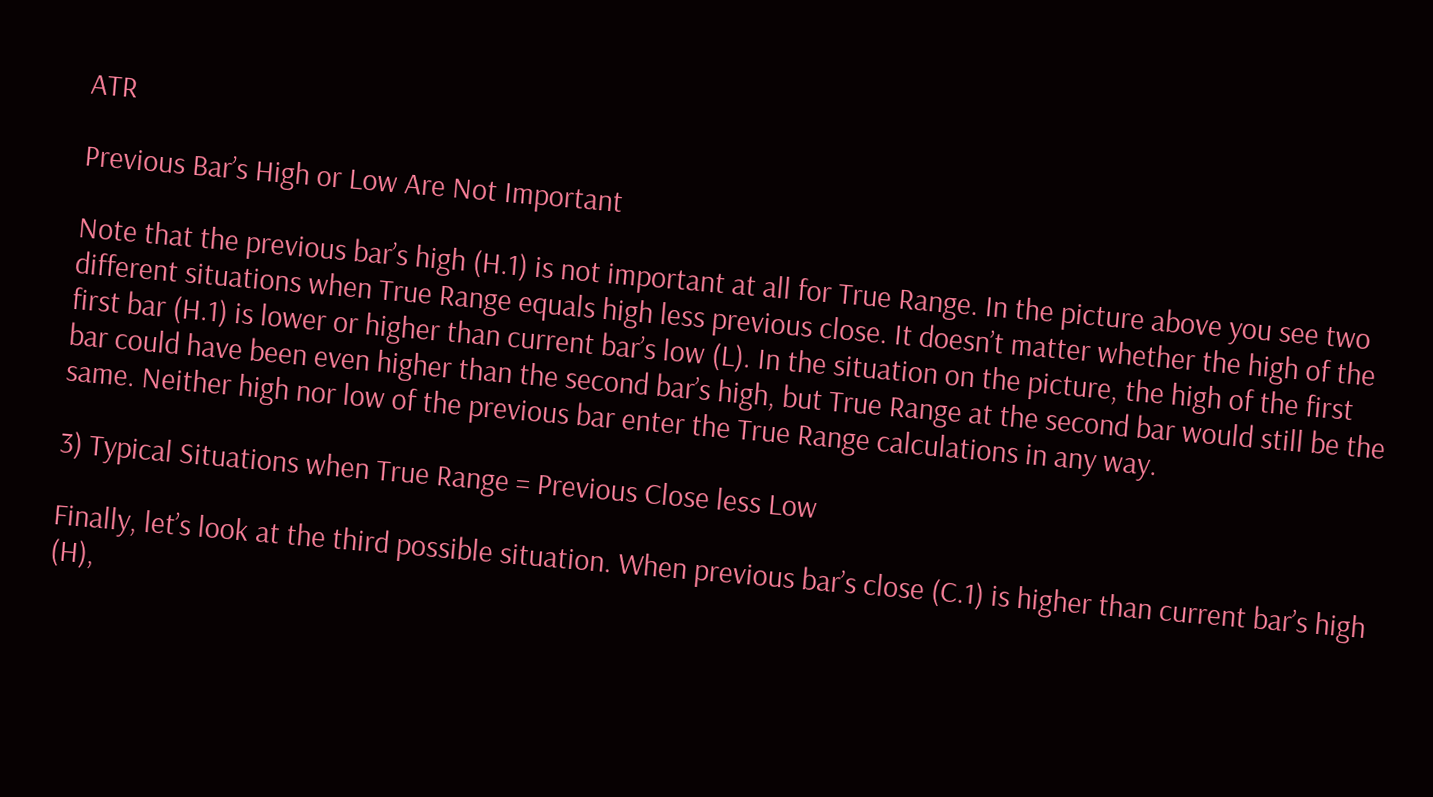ATR

Previous Bar’s High or Low Are Not Important

Note that the previous bar’s high (H.1) is not important at all for True Range. In the picture above you see two different situations when True Range equals high less previous close. It doesn’t matter whether the high of the first bar (H.1) is lower or higher than current bar’s low (L). In the situation on the picture, the high of the first bar could have been even higher than the second bar’s high, but True Range at the second bar would still be the same. Neither high nor low of the previous bar enter the True Range calculations in any way.

3) Typical Situations when True Range = Previous Close less Low

Finally, let’s look at the third possible situation. When previous bar’s close (C.1) is higher than current bar’s high (H),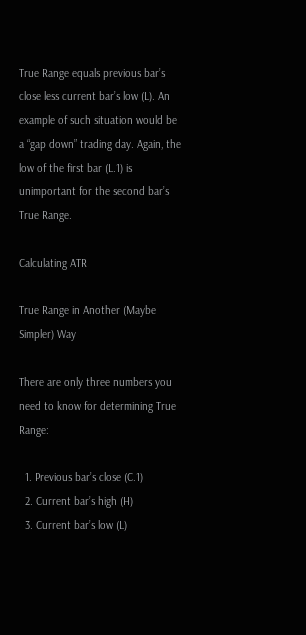True Range equals previous bar’s close less current bar’s low (L). An example of such situation would be a “gap down” trading day. Again, the low of the first bar (L.1) is unimportant for the second bar’s True Range.

Calculating ATR

True Range in Another (Maybe Simpler) Way

There are only three numbers you need to know for determining True Range:

  1. Previous bar’s close (C.1)
  2. Current bar’s high (H)
  3. Current bar’s low (L)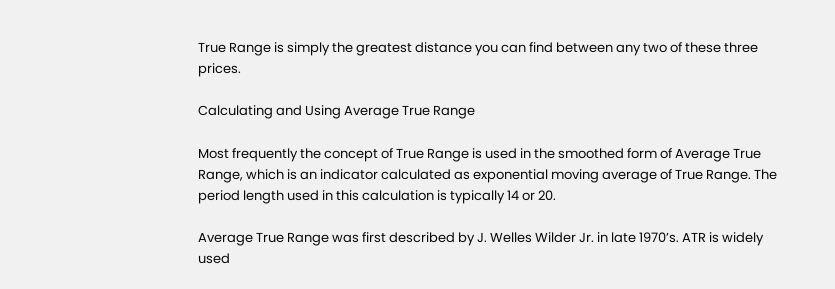True Range is simply the greatest distance you can find between any two of these three prices.

Calculating and Using Average True Range

Most frequently the concept of True Range is used in the smoothed form of Average True Range, which is an indicator calculated as exponential moving average of True Range. The period length used in this calculation is typically 14 or 20.

Average True Range was first described by J. Welles Wilder Jr. in late 1970’s. ATR is widely used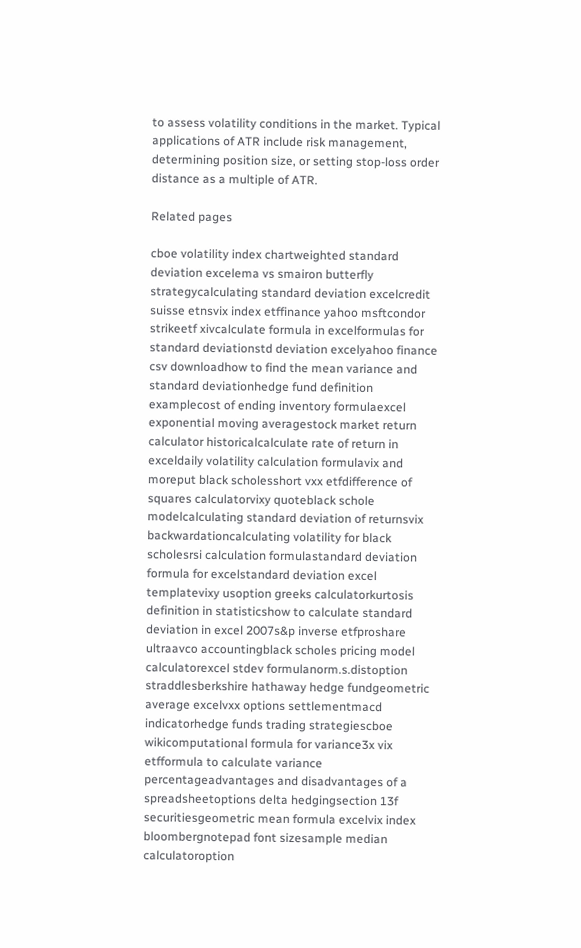to assess volatility conditions in the market. Typical applications of ATR include risk management, determining position size, or setting stop-loss order distance as a multiple of ATR.

Related pages

cboe volatility index chartweighted standard deviation excelema vs smairon butterfly strategycalculating standard deviation excelcredit suisse etnsvix index etffinance yahoo msftcondor strikeetf xivcalculate formula in excelformulas for standard deviationstd deviation excelyahoo finance csv downloadhow to find the mean variance and standard deviationhedge fund definition examplecost of ending inventory formulaexcel exponential moving averagestock market return calculator historicalcalculate rate of return in exceldaily volatility calculation formulavix and moreput black scholesshort vxx etfdifference of squares calculatorvixy quoteblack schole modelcalculating standard deviation of returnsvix backwardationcalculating volatility for black scholesrsi calculation formulastandard deviation formula for excelstandard deviation excel templatevixy usoption greeks calculatorkurtosis definition in statisticshow to calculate standard deviation in excel 2007s&p inverse etfproshare ultraavco accountingblack scholes pricing model calculatorexcel stdev formulanorm.s.distoption straddlesberkshire hathaway hedge fundgeometric average excelvxx options settlementmacd indicatorhedge funds trading strategiescboe wikicomputational formula for variance3x vix etfformula to calculate variance percentageadvantages and disadvantages of a spreadsheetoptions delta hedgingsection 13f securitiesgeometric mean formula excelvix index bloombergnotepad font sizesample median calculatoroption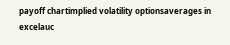payoff chartimplied volatility optionsaverages in excelauc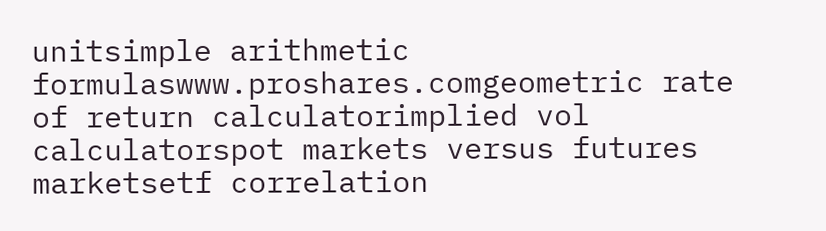unitsimple arithmetic formulaswww.proshares.comgeometric rate of return calculatorimplied vol calculatorspot markets versus futures marketsetf correlation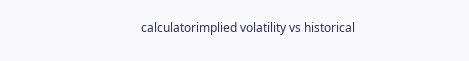calculatorimplied volatility vs historical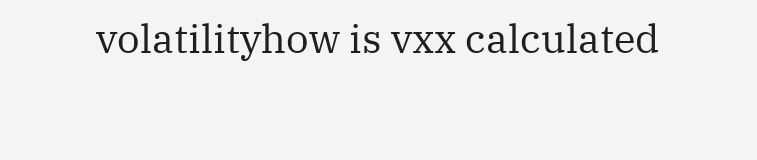volatilityhow is vxx calculated